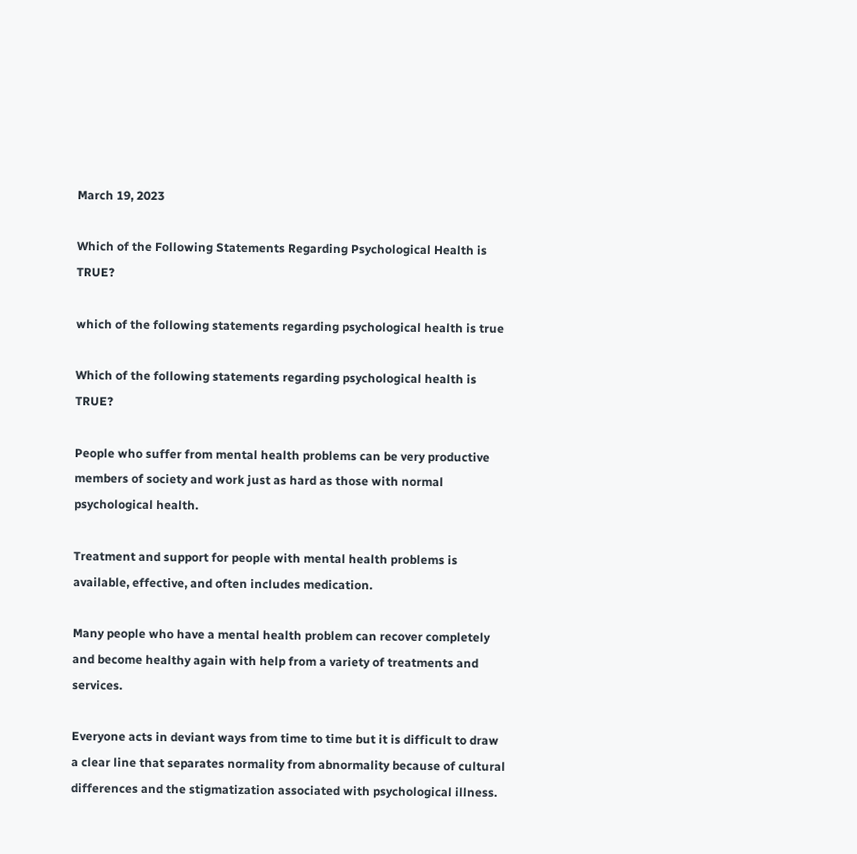March 19, 2023

Which of the Following Statements Regarding Psychological Health is TRUE?

which of the following statements regarding psychological health is true

Which of the following statements regarding psychological health is TRUE?

People who suffer from mental health problems can be very productive members of society and work just as hard as those with normal psychological health.

Treatment and support for people with mental health problems is available, effective, and often includes medication.

Many people who have a mental health problem can recover completely and become healthy again with help from a variety of treatments and services.

Everyone acts in deviant ways from time to time but it is difficult to draw a clear line that separates normality from abnormality because of cultural differences and the stigmatization associated with psychological illness.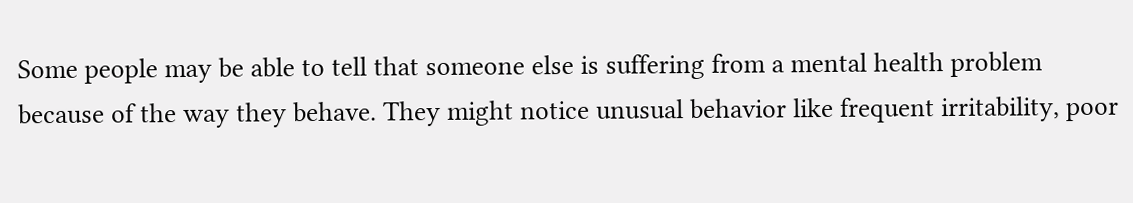Some people may be able to tell that someone else is suffering from a mental health problem because of the way they behave. They might notice unusual behavior like frequent irritability, poor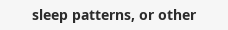sleep patterns, or other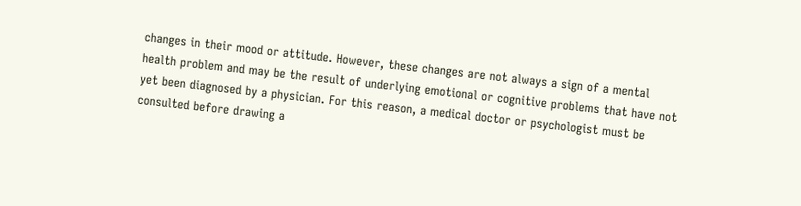changes in their mood or attitude. However, these changes are not always a sign of a mental health problem and may be the result of underlying emotional or cognitive problems that have not yet been diagnosed by a physician. For this reason, a medical doctor or psychologist must be consulted before drawing a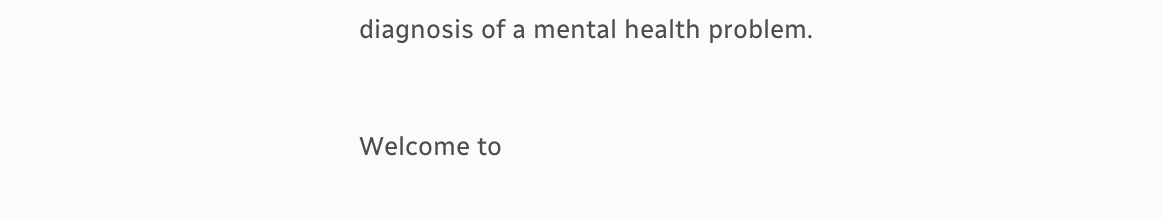diagnosis of a mental health problem.


Welcome to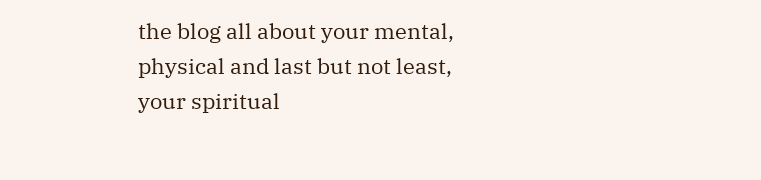the blog all about your mental, physical and last but not least, your spiritual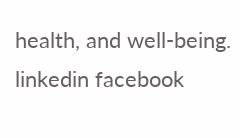health, and well-being.
linkedin facebook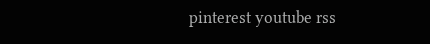pinterest youtube rss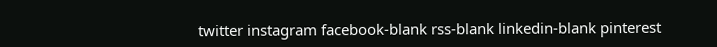twitter instagram facebook-blank rss-blank linkedin-blank pinterest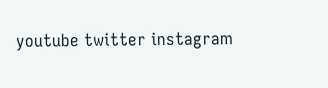youtube twitter instagram